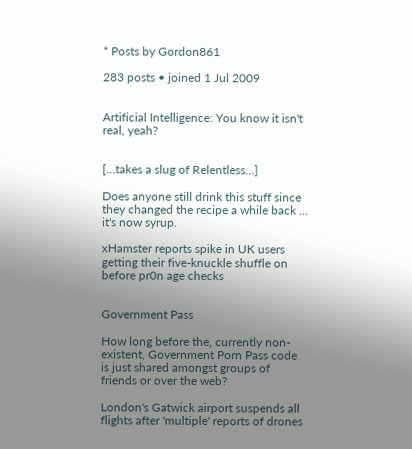* Posts by Gordon861

283 posts • joined 1 Jul 2009


Artificial Intelligence: You know it isn't real, yeah?


[…takes a slug of Relentless…]

Does anyone still drink this stuff since they changed the recipe a while back ... it's now syrup.

xHamster reports spike in UK users getting their five-knuckle shuffle on before pr0n age checks


Government Pass

How long before the, currently non-existent, Government Porn Pass code is just shared amongst groups of friends or over the web?

London's Gatwick airport suspends all flights after 'multiple' reports of drones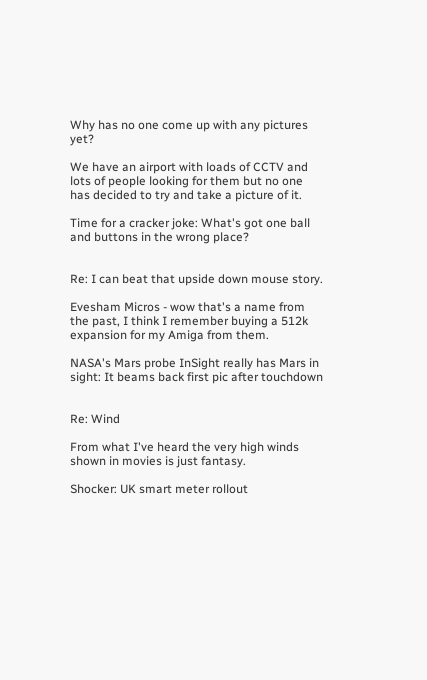Why has no one come up with any pictures yet?

We have an airport with loads of CCTV and lots of people looking for them but no one has decided to try and take a picture of it.

Time for a cracker joke: What's got one ball and buttons in the wrong place?


Re: I can beat that upside down mouse story.

Evesham Micros - wow that's a name from the past, I think I remember buying a 512k expansion for my Amiga from them.

NASA's Mars probe InSight really has Mars in sight: It beams back first pic after touchdown


Re: Wind

From what I've heard the very high winds shown in movies is just fantasy.

Shocker: UK smart meter rollout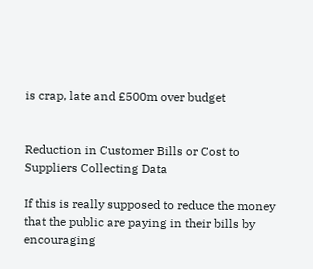is crap, late and £500m over budget


Reduction in Customer Bills or Cost to Suppliers Collecting Data

If this is really supposed to reduce the money that the public are paying in their bills by encouraging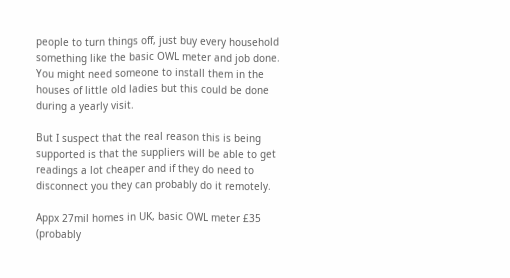people to turn things off, just buy every household something like the basic OWL meter and job done. You might need someone to install them in the houses of little old ladies but this could be done during a yearly visit.

But I suspect that the real reason this is being supported is that the suppliers will be able to get readings a lot cheaper and if they do need to disconnect you they can probably do it remotely.

Appx 27mil homes in UK, basic OWL meter £35 (probably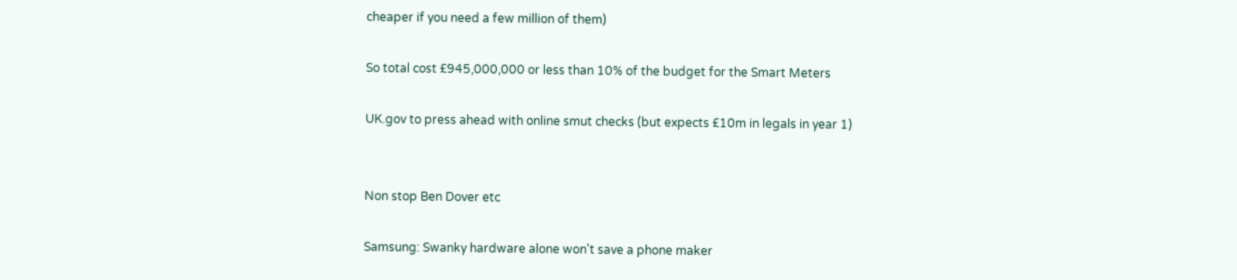cheaper if you need a few million of them)

So total cost £945,000,000 or less than 10% of the budget for the Smart Meters

UK.gov to press ahead with online smut checks (but expects £10m in legals in year 1)


Non stop Ben Dover etc

Samsung: Swanky hardware alone won't save a phone maker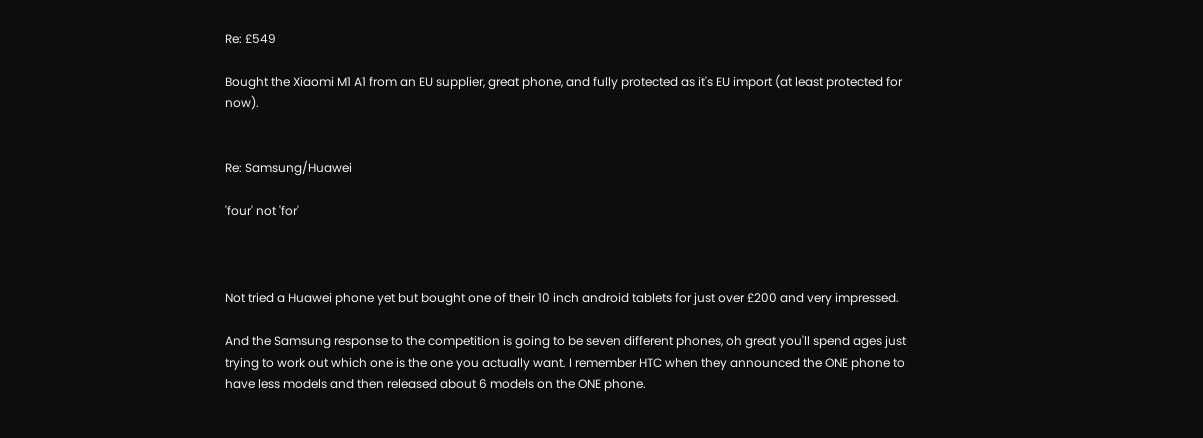Re: £549

Bought the Xiaomi M1 A1 from an EU supplier, great phone, and fully protected as it's EU import (at least protected for now).


Re: Samsung/Huawei

'four' not 'for'



Not tried a Huawei phone yet but bought one of their 10 inch android tablets for just over £200 and very impressed.

And the Samsung response to the competition is going to be seven different phones, oh great you'll spend ages just trying to work out which one is the one you actually want. I remember HTC when they announced the ONE phone to have less models and then released about 6 models on the ONE phone.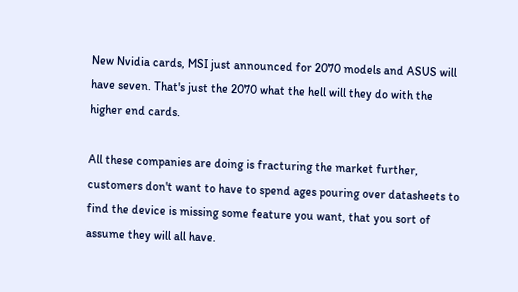New Nvidia cards, MSI just announced for 2070 models and ASUS will have seven. That's just the 2070 what the hell will they do with the higher end cards.

All these companies are doing is fracturing the market further, customers don't want to have to spend ages pouring over datasheets to find the device is missing some feature you want, that you sort of assume they will all have.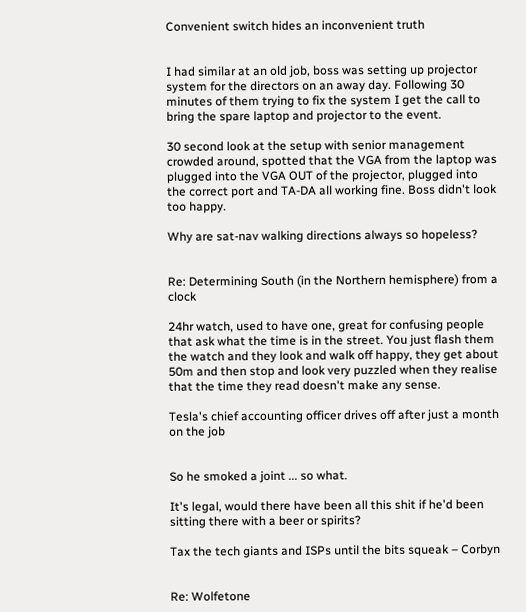Convenient switch hides an inconvenient truth


I had similar at an old job, boss was setting up projector system for the directors on an away day. Following 30 minutes of them trying to fix the system I get the call to bring the spare laptop and projector to the event.

30 second look at the setup with senior management crowded around, spotted that the VGA from the laptop was plugged into the VGA OUT of the projector, plugged into the correct port and TA-DA all working fine. Boss didn't look too happy.

Why are sat-nav walking directions always so hopeless?


Re: Determining South (in the Northern hemisphere) from a clock

24hr watch, used to have one, great for confusing people that ask what the time is in the street. You just flash them the watch and they look and walk off happy, they get about 50m and then stop and look very puzzled when they realise that the time they read doesn't make any sense.

Tesla's chief accounting officer drives off after just a month on the job


So he smoked a joint ... so what.

It's legal, would there have been all this shit if he'd been sitting there with a beer or spirits?

Tax the tech giants and ISPs until the bits squeak – Corbyn


Re: Wolfetone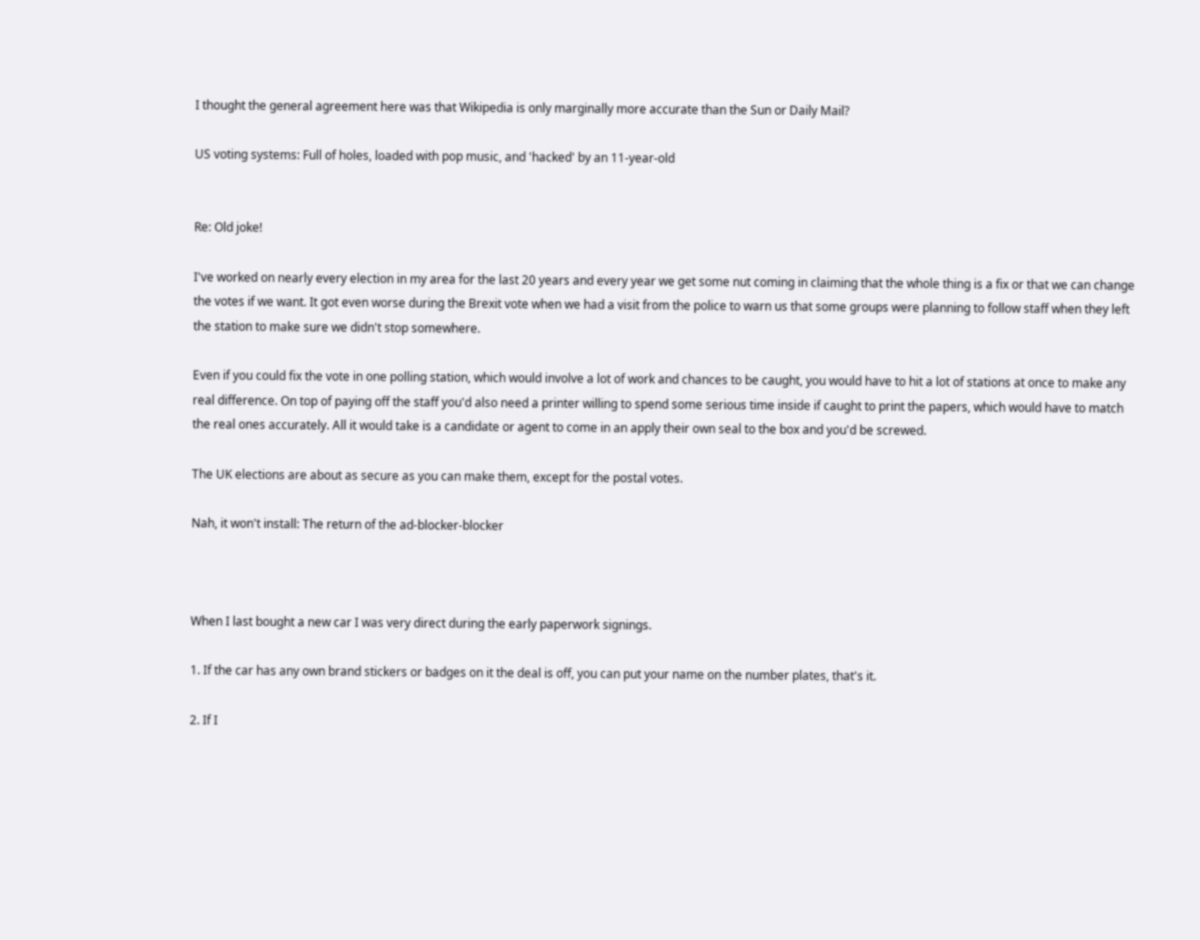I thought the general agreement here was that Wikipedia is only marginally more accurate than the Sun or Daily Mail?

US voting systems: Full of holes, loaded with pop music, and 'hacked' by an 11-year-old


Re: Old joke!

I've worked on nearly every election in my area for the last 20 years and every year we get some nut coming in claiming that the whole thing is a fix or that we can change the votes if we want. It got even worse during the Brexit vote when we had a visit from the police to warn us that some groups were planning to follow staff when they left the station to make sure we didn't stop somewhere.

Even if you could fix the vote in one polling station, which would involve a lot of work and chances to be caught, you would have to hit a lot of stations at once to make any real difference. On top of paying off the staff you'd also need a printer willing to spend some serious time inside if caught to print the papers, which would have to match the real ones accurately. All it would take is a candidate or agent to come in an apply their own seal to the box and you'd be screwed.

The UK elections are about as secure as you can make them, except for the postal votes.

Nah, it won't install: The return of the ad-blocker-blocker



When I last bought a new car I was very direct during the early paperwork signings.

1. If the car has any own brand stickers or badges on it the deal is off, you can put your name on the number plates, that's it.

2. If I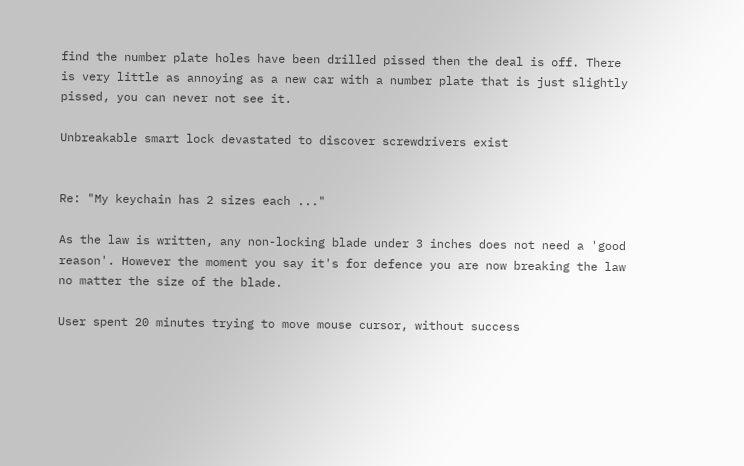find the number plate holes have been drilled pissed then the deal is off. There is very little as annoying as a new car with a number plate that is just slightly pissed, you can never not see it.

Unbreakable smart lock devastated to discover screwdrivers exist


Re: "My keychain has 2 sizes each ..."

As the law is written, any non-locking blade under 3 inches does not need a 'good reason'. However the moment you say it's for defence you are now breaking the law no matter the size of the blade.

User spent 20 minutes trying to move mouse cursor, without success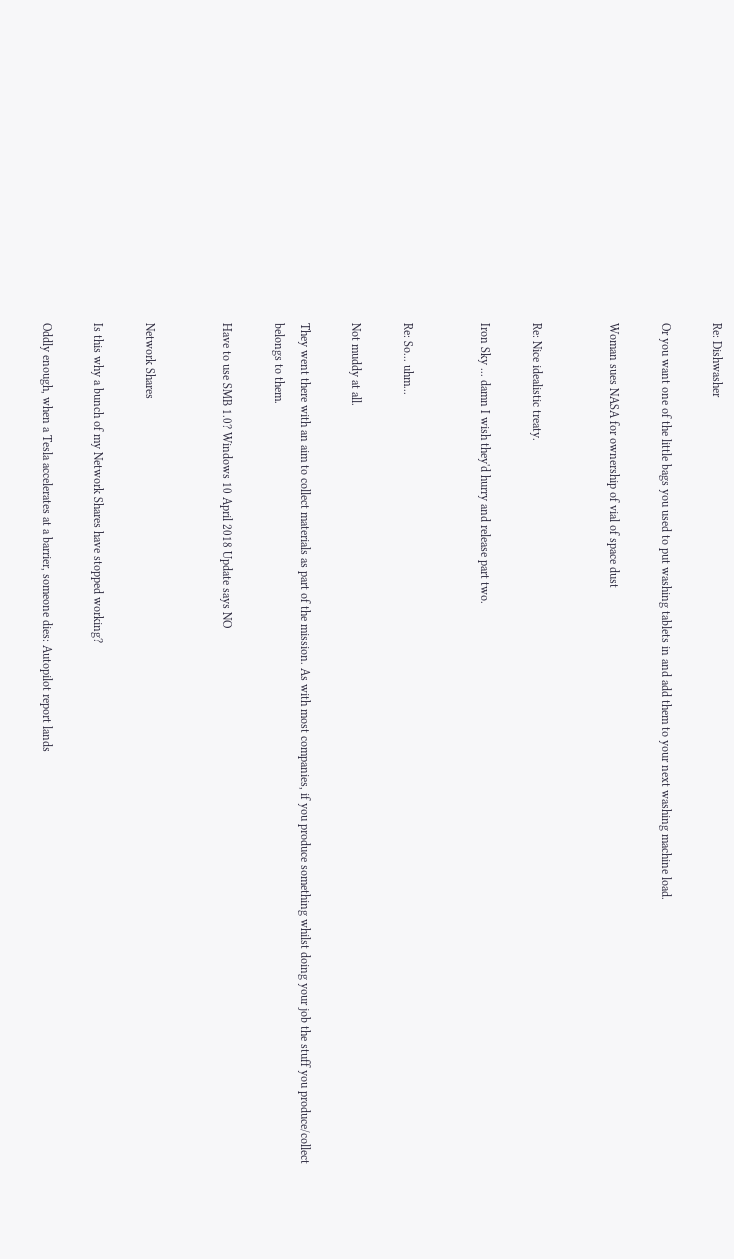Re: Dishwasher

Or you want one of the little bags you used to put washing tablets in and add them to your next washing machine load.

Woman sues NASA for ownership of vial of space dust


Re: Nice idealistic treaty.

Iron Sky ... damn I wish they'd hurry and release part two.


Re: So... uhm...

Not muddy at all.

They went there with an aim to collect materials as part of the mission. As with most companies, if you produce something whilst doing your job the stuff you produce/collect belongs to them.

Have to use SMB 1.0? Windows 10 April 2018 Update says NO


Network Shares

Is this why a bunch of my Network Shares have stopped working?

Oddly enough, when a Tesla accelerates at a barrier, someone dies: Autopilot report lands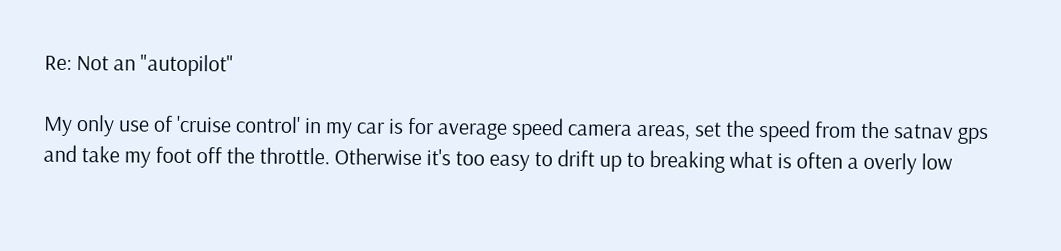Re: Not an "autopilot"

My only use of 'cruise control' in my car is for average speed camera areas, set the speed from the satnav gps and take my foot off the throttle. Otherwise it's too easy to drift up to breaking what is often a overly low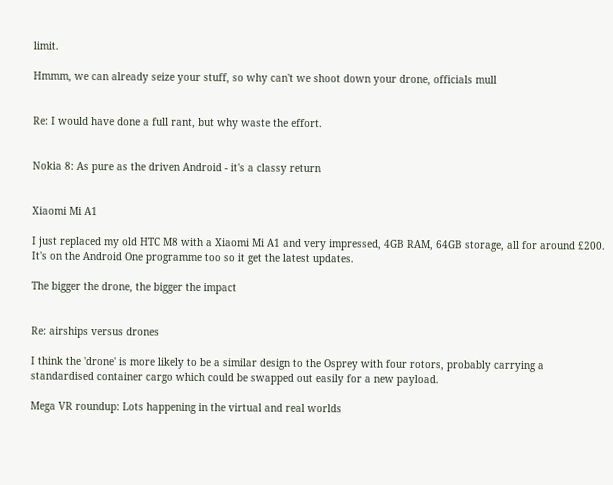limit.

Hmmm, we can already seize your stuff, so why can't we shoot down your drone, officials mull


Re: I would have done a full rant, but why waste the effort.


Nokia 8: As pure as the driven Android - it's a classy return


Xiaomi Mi A1

I just replaced my old HTC M8 with a Xiaomi Mi A1 and very impressed, 4GB RAM, 64GB storage, all for around £200. It's on the Android One programme too so it get the latest updates.

The bigger the drone, the bigger the impact


Re: airships versus drones

I think the 'drone' is more likely to be a similar design to the Osprey with four rotors, probably carrying a standardised container cargo which could be swapped out easily for a new payload.

Mega VR roundup: Lots happening in the virtual and real worlds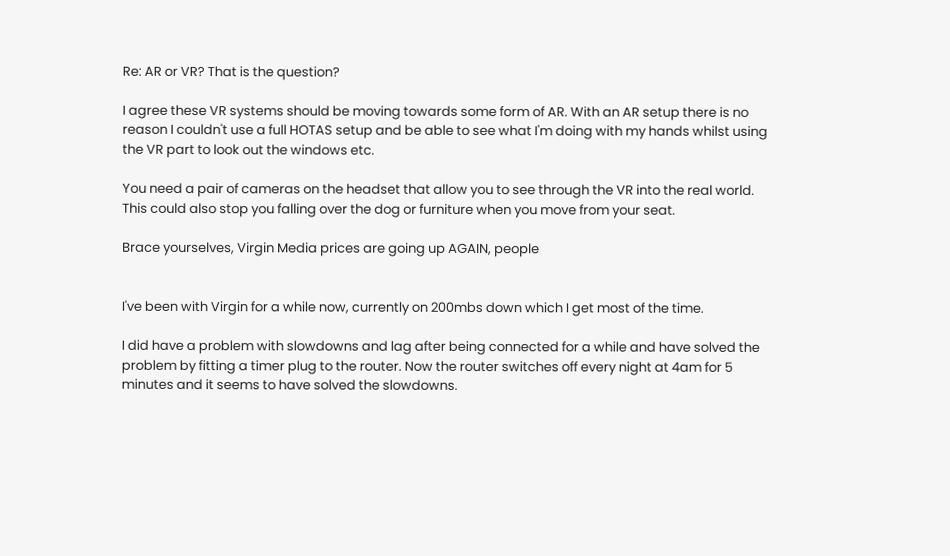Re: AR or VR? That is the question?

I agree these VR systems should be moving towards some form of AR. With an AR setup there is no reason I couldn't use a full HOTAS setup and be able to see what I'm doing with my hands whilst using the VR part to look out the windows etc.

You need a pair of cameras on the headset that allow you to see through the VR into the real world. This could also stop you falling over the dog or furniture when you move from your seat.

Brace yourselves, Virgin Media prices are going up AGAIN, people


I've been with Virgin for a while now, currently on 200mbs down which I get most of the time.

I did have a problem with slowdowns and lag after being connected for a while and have solved the problem by fitting a timer plug to the router. Now the router switches off every night at 4am for 5 minutes and it seems to have solved the slowdowns.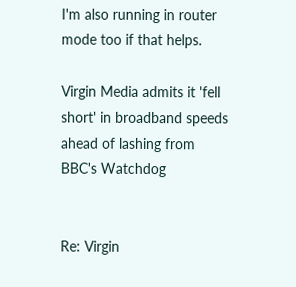I'm also running in router mode too if that helps.

Virgin Media admits it 'fell short' in broadband speeds ahead of lashing from BBC's Watchdog


Re: Virgin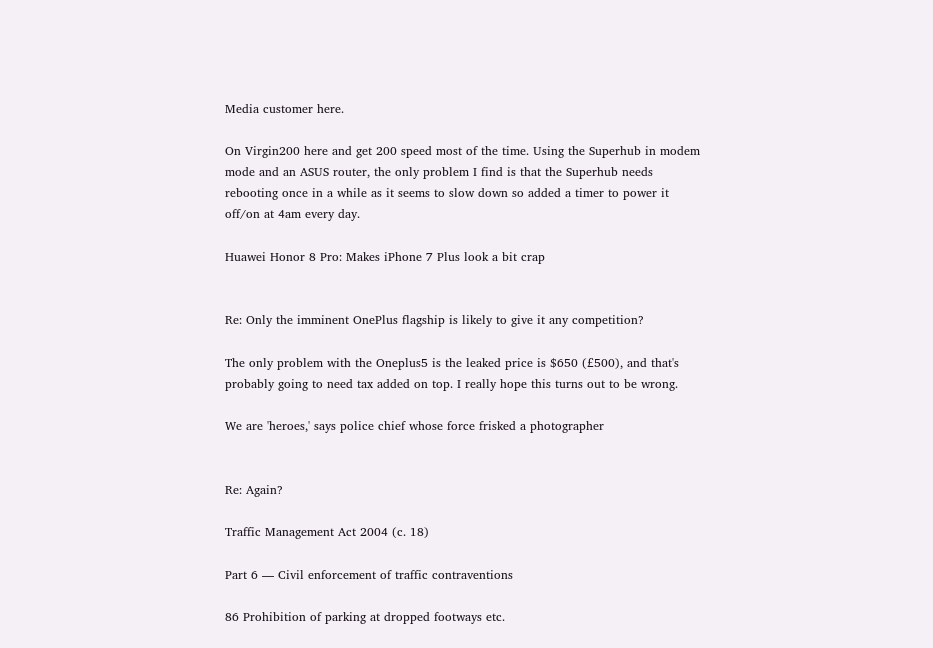Media customer here.

On Virgin200 here and get 200 speed most of the time. Using the Superhub in modem mode and an ASUS router, the only problem I find is that the Superhub needs rebooting once in a while as it seems to slow down so added a timer to power it off/on at 4am every day.

Huawei Honor 8 Pro: Makes iPhone 7 Plus look a bit crap


Re: Only the imminent OnePlus flagship is likely to give it any competition?

The only problem with the Oneplus5 is the leaked price is $650 (£500), and that's probably going to need tax added on top. I really hope this turns out to be wrong.

We are 'heroes,' says police chief whose force frisked a photographer


Re: Again?

Traffic Management Act 2004 (c. 18)

Part 6 — Civil enforcement of traffic contraventions

86 Prohibition of parking at dropped footways etc.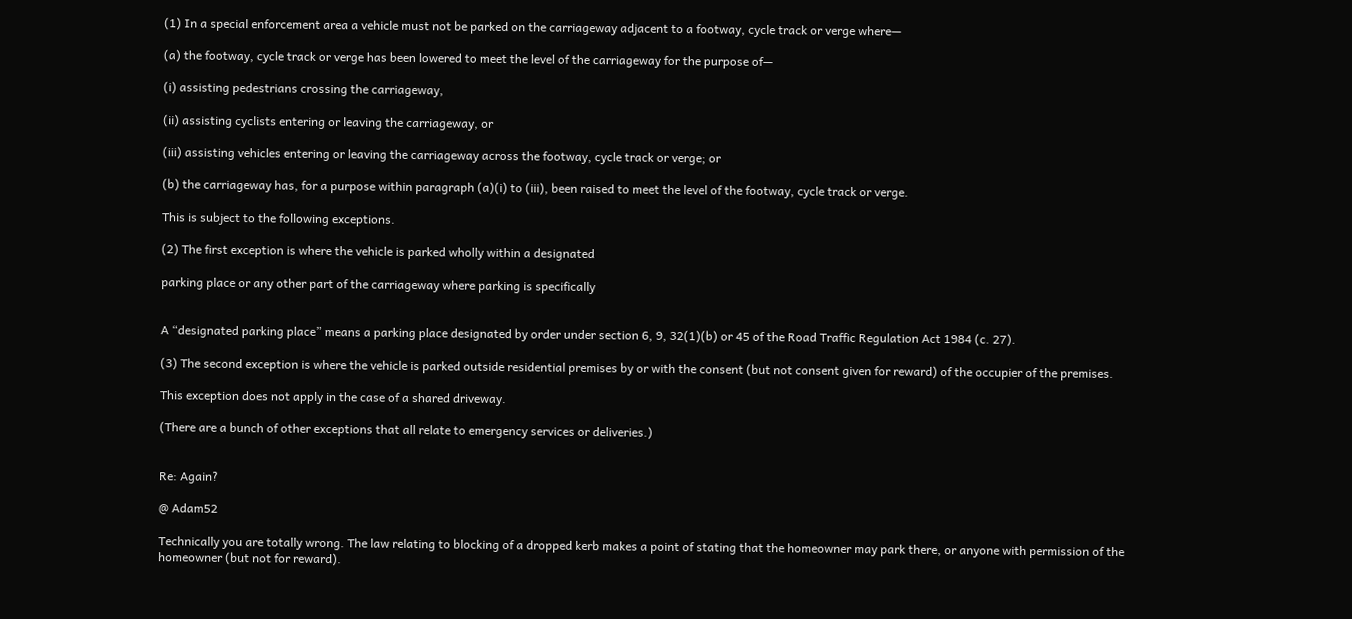(1) In a special enforcement area a vehicle must not be parked on the carriageway adjacent to a footway, cycle track or verge where—

(a) the footway, cycle track or verge has been lowered to meet the level of the carriageway for the purpose of—

(i) assisting pedestrians crossing the carriageway,

(ii) assisting cyclists entering or leaving the carriageway, or

(iii) assisting vehicles entering or leaving the carriageway across the footway, cycle track or verge; or

(b) the carriageway has, for a purpose within paragraph (a)(i) to (iii), been raised to meet the level of the footway, cycle track or verge.

This is subject to the following exceptions.

(2) The first exception is where the vehicle is parked wholly within a designated

parking place or any other part of the carriageway where parking is specifically


A “designated parking place” means a parking place designated by order under section 6, 9, 32(1)(b) or 45 of the Road Traffic Regulation Act 1984 (c. 27).

(3) The second exception is where the vehicle is parked outside residential premises by or with the consent (but not consent given for reward) of the occupier of the premises.

This exception does not apply in the case of a shared driveway.

(There are a bunch of other exceptions that all relate to emergency services or deliveries.)


Re: Again?

@ Adam52

Technically you are totally wrong. The law relating to blocking of a dropped kerb makes a point of stating that the homeowner may park there, or anyone with permission of the homeowner (but not for reward).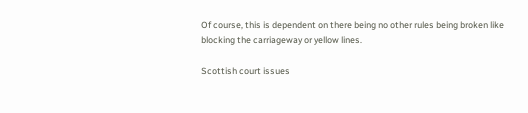Of course, this is dependent on there being no other rules being broken like blocking the carriageway or yellow lines.

Scottish court issues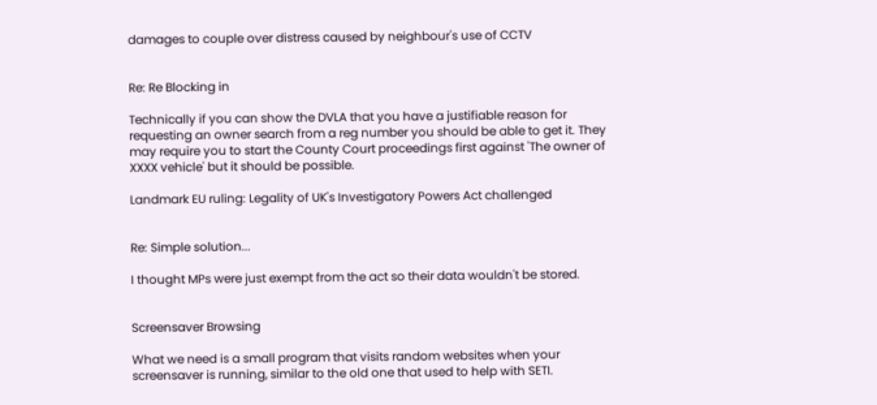damages to couple over distress caused by neighbour's use of CCTV


Re: Re Blocking in

Technically if you can show the DVLA that you have a justifiable reason for requesting an owner search from a reg number you should be able to get it. They may require you to start the County Court proceedings first against 'The owner of XXXX vehicle' but it should be possible.

Landmark EU ruling: Legality of UK's Investigatory Powers Act challenged


Re: Simple solution...

I thought MPs were just exempt from the act so their data wouldn't be stored.


Screensaver Browsing

What we need is a small program that visits random websites when your screensaver is running, similar to the old one that used to help with SETI.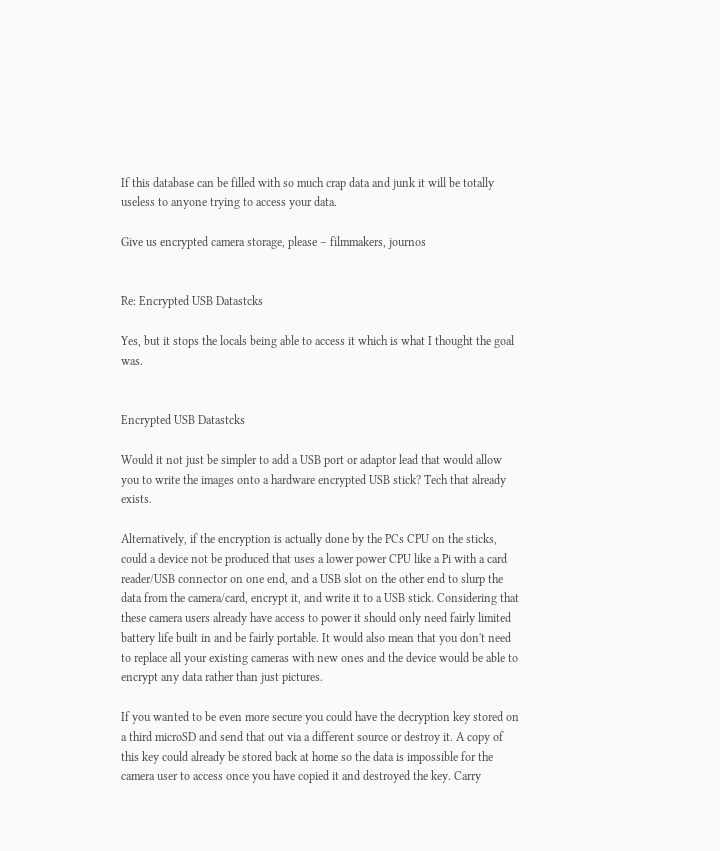If this database can be filled with so much crap data and junk it will be totally useless to anyone trying to access your data.

Give us encrypted camera storage, please – filmmakers, journos


Re: Encrypted USB Datastcks

Yes, but it stops the locals being able to access it which is what I thought the goal was.


Encrypted USB Datastcks

Would it not just be simpler to add a USB port or adaptor lead that would allow you to write the images onto a hardware encrypted USB stick? Tech that already exists.

Alternatively, if the encryption is actually done by the PCs CPU on the sticks, could a device not be produced that uses a lower power CPU like a Pi with a card reader/USB connector on one end, and a USB slot on the other end to slurp the data from the camera/card, encrypt it, and write it to a USB stick. Considering that these camera users already have access to power it should only need fairly limited battery life built in and be fairly portable. It would also mean that you don't need to replace all your existing cameras with new ones and the device would be able to encrypt any data rather than just pictures.

If you wanted to be even more secure you could have the decryption key stored on a third microSD and send that out via a different source or destroy it. A copy of this key could already be stored back at home so the data is impossible for the camera user to access once you have copied it and destroyed the key. Carry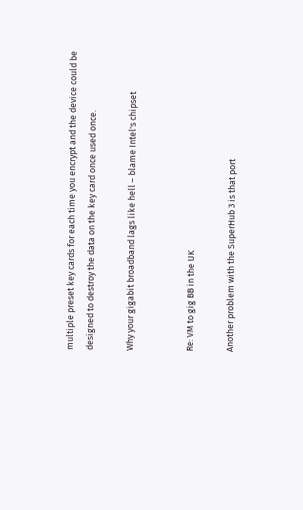multiple preset key cards for each time you encrypt and the device could be designed to destroy the data on the key card once used once.

Why your gigabit broadband lags like hell – blame Intel's chipset


Re: VM to gig BB in the UK

Another problem with the SuperHub 3 is that port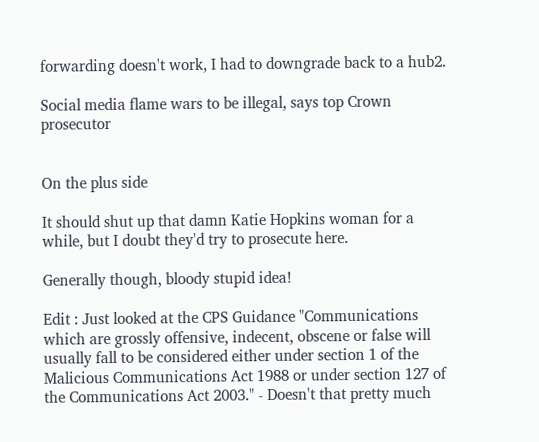forwarding doesn't work, I had to downgrade back to a hub2.

Social media flame wars to be illegal, says top Crown prosecutor


On the plus side

It should shut up that damn Katie Hopkins woman for a while, but I doubt they'd try to prosecute here.

Generally though, bloody stupid idea!

Edit : Just looked at the CPS Guidance "Communications which are grossly offensive, indecent, obscene or false will usually fall to be considered either under section 1 of the Malicious Communications Act 1988 or under section 127 of the Communications Act 2003." - Doesn't that pretty much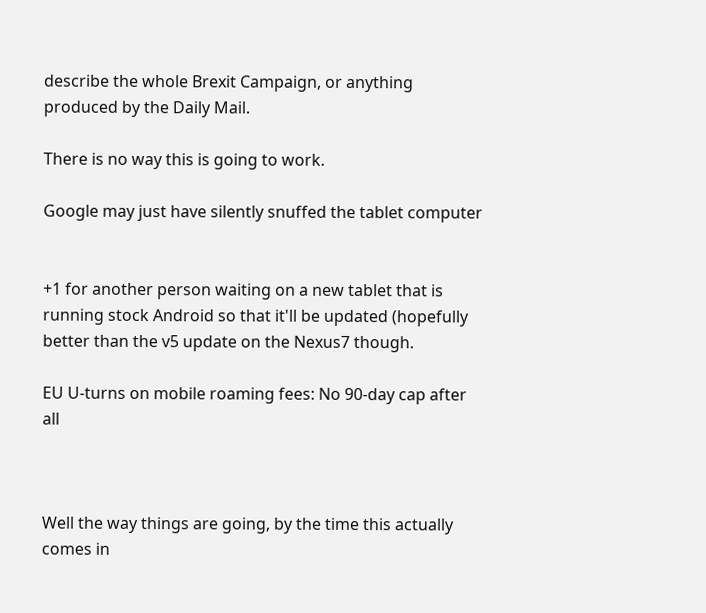describe the whole Brexit Campaign, or anything produced by the Daily Mail.

There is no way this is going to work.

Google may just have silently snuffed the tablet computer


+1 for another person waiting on a new tablet that is running stock Android so that it'll be updated (hopefully better than the v5 update on the Nexus7 though.

EU U-turns on mobile roaming fees: No 90-day cap after all



Well the way things are going, by the time this actually comes in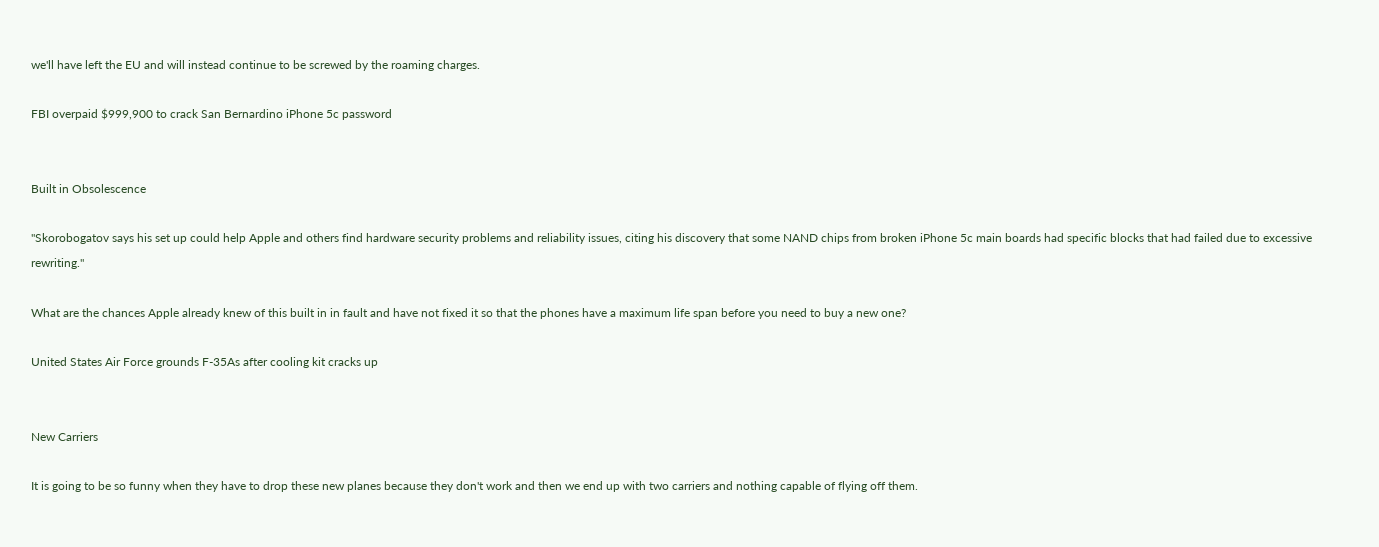we'll have left the EU and will instead continue to be screwed by the roaming charges.

FBI overpaid $999,900 to crack San Bernardino iPhone 5c password


Built in Obsolescence

"Skorobogatov says his set up could help Apple and others find hardware security problems and reliability issues, citing his discovery that some NAND chips from broken iPhone 5c main boards had specific blocks that had failed due to excessive rewriting."

What are the chances Apple already knew of this built in in fault and have not fixed it so that the phones have a maximum life span before you need to buy a new one?

United States Air Force grounds F-35As after cooling kit cracks up


New Carriers

It is going to be so funny when they have to drop these new planes because they don't work and then we end up with two carriers and nothing capable of flying off them.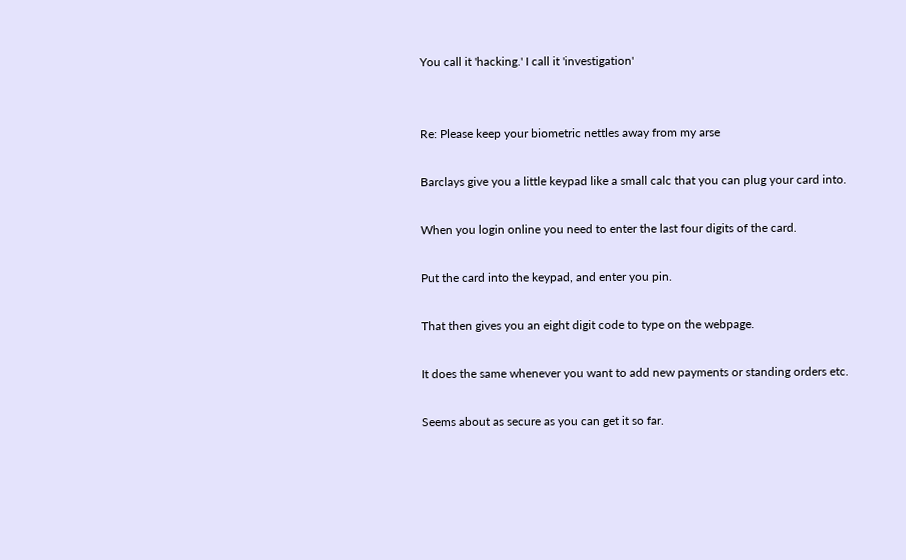You call it 'hacking.' I call it 'investigation'


Re: Please keep your biometric nettles away from my arse

Barclays give you a little keypad like a small calc that you can plug your card into.

When you login online you need to enter the last four digits of the card.

Put the card into the keypad, and enter you pin.

That then gives you an eight digit code to type on the webpage.

It does the same whenever you want to add new payments or standing orders etc.

Seems about as secure as you can get it so far.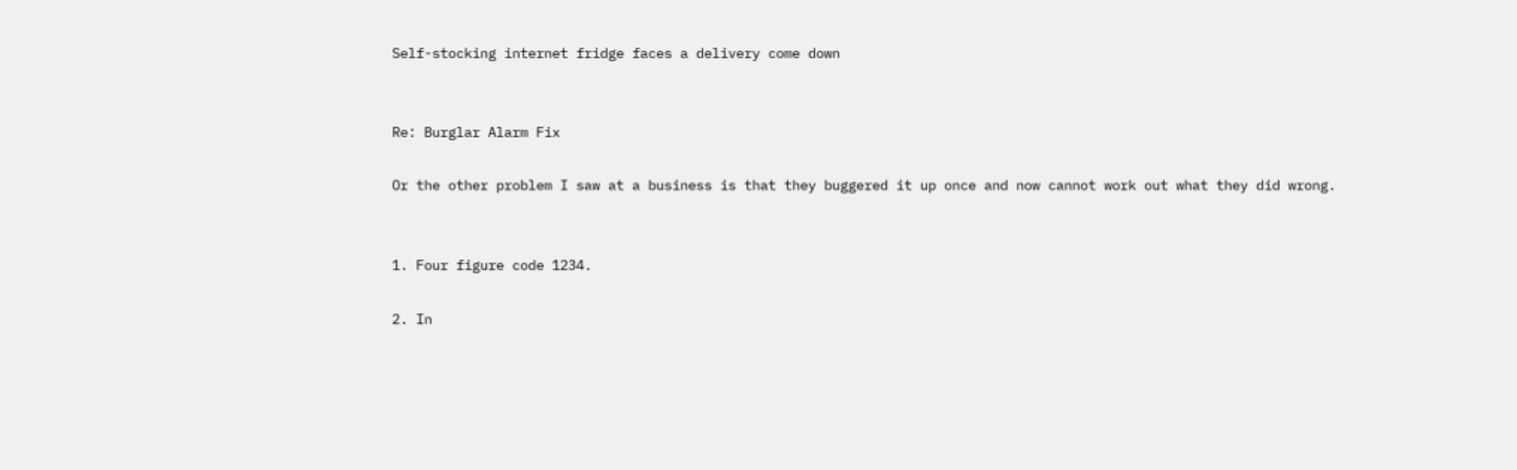Self-stocking internet fridge faces a delivery come down


Re: Burglar Alarm Fix

Or the other problem I saw at a business is that they buggered it up once and now cannot work out what they did wrong.


1. Four figure code 1234.

2. In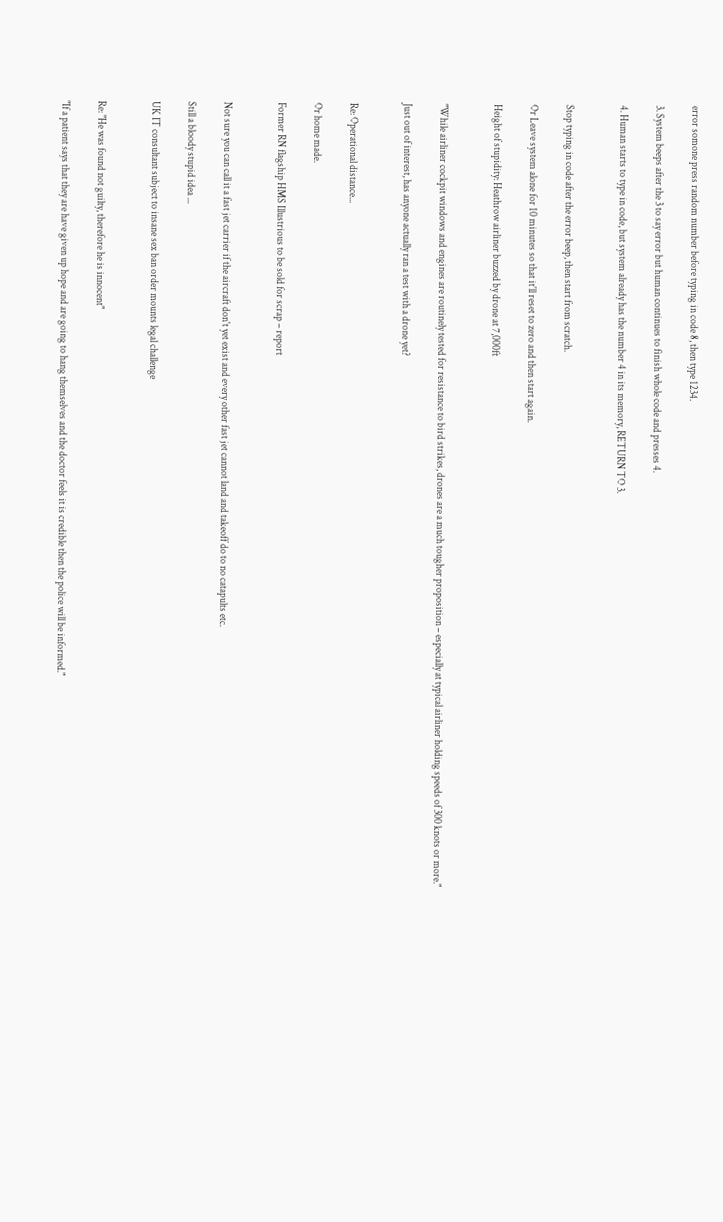error somone press random number before typing in code 8, then type 1234.

3. System beeps after the 3 to say error but human continues to finish whole code and presses 4.

4. Human starts to type in code, but system already has the number 4 in its memory, RETURN TO 3.


Stop typing in code after the error beep, then start from scratch.

Or Leave system alone for 10 minutes so that it'll reset to zero and then start again.

Height of stupidity: Heathrow airliner buzzed by drone at 7,000ft


"While airliner cockpit windows and engines are routinely tested for resistance to bird strikes, drones are a much tougher proposition – especially at typical airliner holding speeds of 300 knots or more."

Just out of interest, has anyone actually ran a test with a drone yet?


Re: Operational distance...

Or home made.

Former RN flagship HMS Illustrious to be sold for scrap – report


Not sure you can call it a fast jet carrier if the aircraft don't yet exist and every other fast jet cannot land and takeoff do to no catapults etc.

Still a bloody stupid idea ...

UK IT consultant subject to insane sex ban order mounts legal challenge


Re: "He was found not guilty, therefore he is innocent"

"If a patient says that they are have given up hope and are going to hang themselves and the doctor feels it is credible then the police will be informed."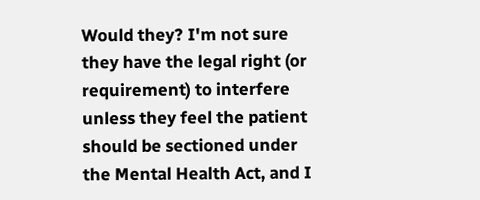Would they? I'm not sure they have the legal right (or requirement) to interfere unless they feel the patient should be sectioned under the Mental Health Act, and I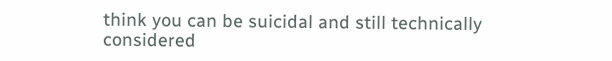think you can be suicidal and still technically considered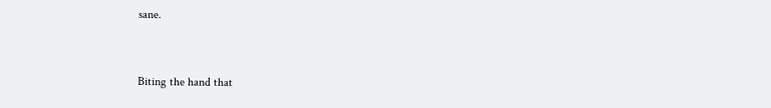sane.


Biting the hand that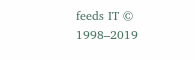feeds IT © 1998–2019